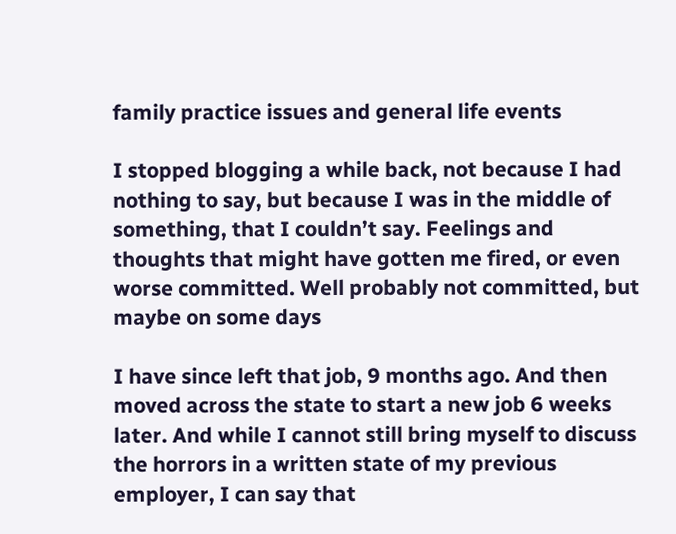family practice issues and general life events

I stopped blogging a while back, not because I had nothing to say, but because I was in the middle of something, that I couldn’t say. Feelings and thoughts that might have gotten me fired, or even worse committed. Well probably not committed, but maybe on some days

I have since left that job, 9 months ago. And then moved across the state to start a new job 6 weeks later. And while I cannot still bring myself to discuss the horrors in a written state of my previous employer, I can say that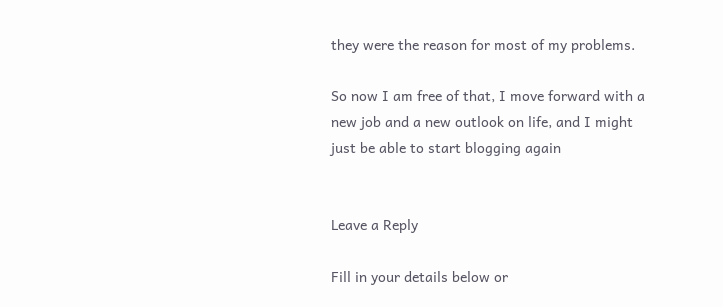they were the reason for most of my problems.

So now I am free of that, I move forward with a new job and a new outlook on life, and I might just be able to start blogging again


Leave a Reply

Fill in your details below or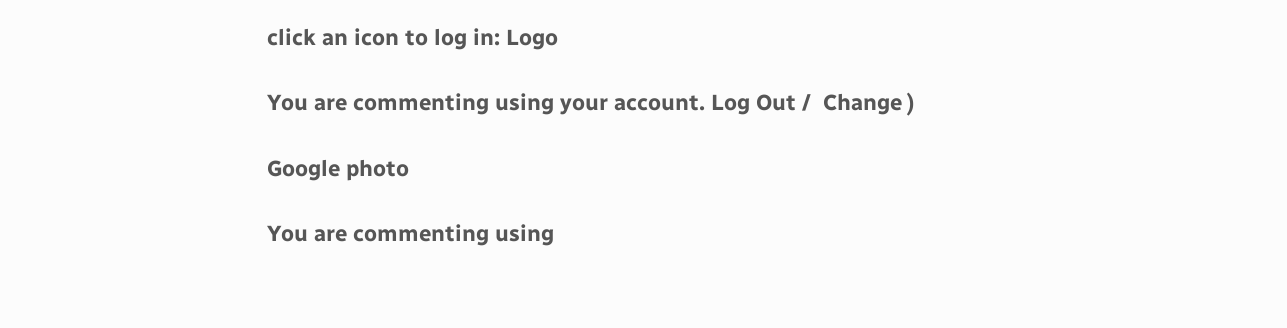click an icon to log in: Logo

You are commenting using your account. Log Out /  Change )

Google photo

You are commenting using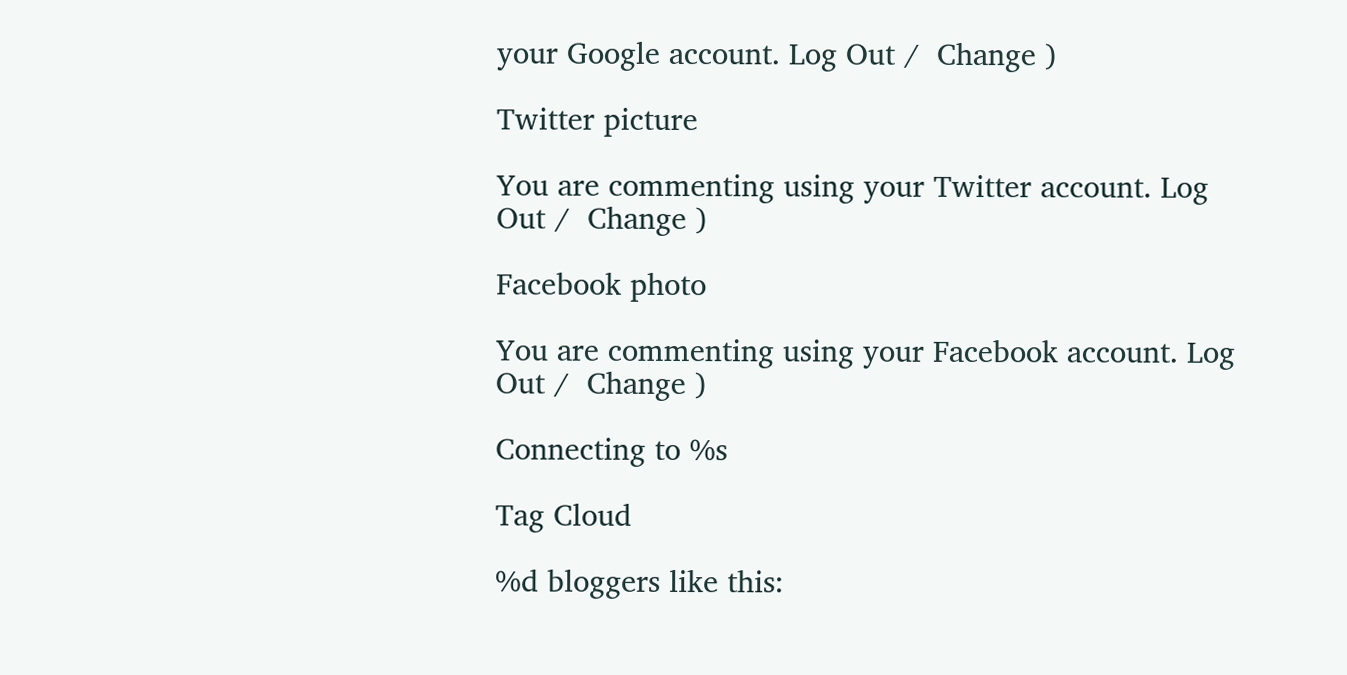your Google account. Log Out /  Change )

Twitter picture

You are commenting using your Twitter account. Log Out /  Change )

Facebook photo

You are commenting using your Facebook account. Log Out /  Change )

Connecting to %s

Tag Cloud

%d bloggers like this: